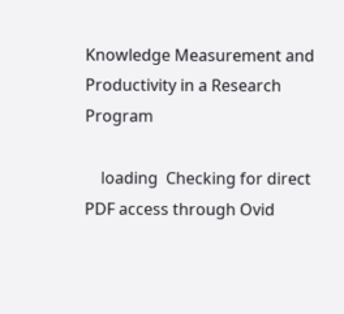Knowledge Measurement and Productivity in a Research Program

    loading  Checking for direct PDF access through Ovid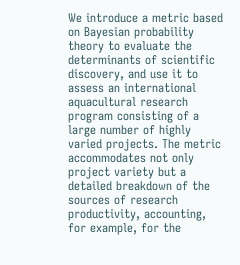We introduce a metric based on Bayesian probability theory to evaluate the determinants of scientific discovery, and use it to assess an international aquacultural research program consisting of a large number of highly varied projects. The metric accommodates not only project variety but a detailed breakdown of the sources of research productivity, accounting, for example, for the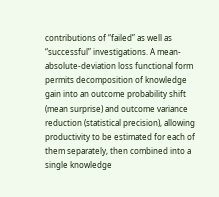contributions of “failed” as well as “successful” investigations. A mean-absolute-deviation loss functional form permits decomposition of knowledge gain into an outcome probability shift (mean surprise) and outcome variance reduction (statistical precision), allowing productivity to be estimated for each of them separately, then combined into a single knowledge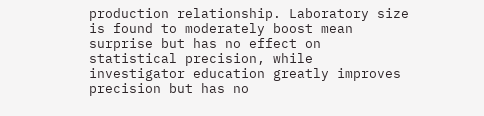production relationship. Laboratory size is found to moderately boost mean surprise but has no effect on statistical precision, while investigator education greatly improves precision but has no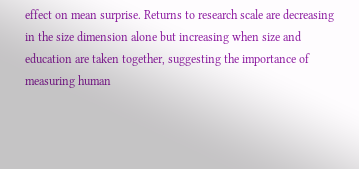effect on mean surprise. Returns to research scale are decreasing in the size dimension alone but increasing when size and education are taken together, suggesting the importance of measuring human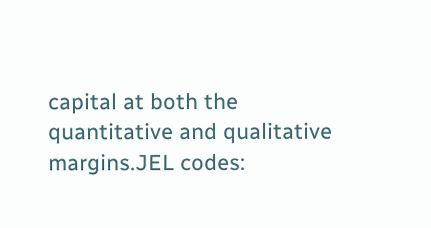capital at both the quantitative and qualitative margins.JEL codes: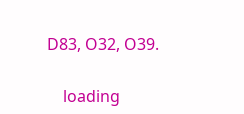D83, O32, O39.

    loading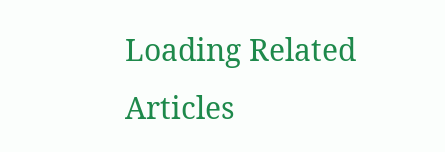Loading Related Articles